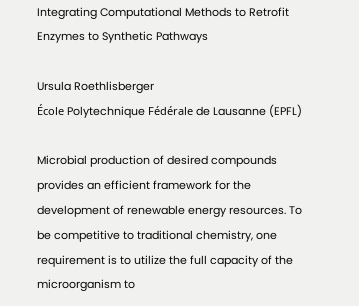Integrating Computational Methods to Retrofit Enzymes to Synthetic Pathways

Ursula Roethlisberger
École Polytechnique Fédérale de Lausanne (EPFL)

Microbial production of desired compounds provides an efficient framework for the development of renewable energy resources. To be competitive to traditional chemistry, one requirement is to utilize the full capacity of the microorganism to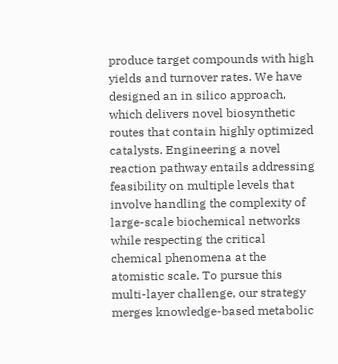produce target compounds with high yields and turnover rates. We have designed an in silico approach, which delivers novel biosynthetic routes that contain highly optimized catalysts. Engineering a novel reaction pathway entails addressing feasibility on multiple levels that involve handling the complexity of large-scale biochemical networks while respecting the critical chemical phenomena at the atomistic scale. To pursue this multi-layer challenge, our strategy merges knowledge-based metabolic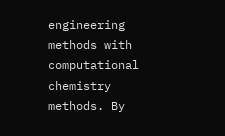engineering methods with computational chemistry methods. By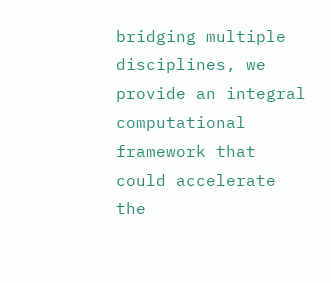bridging multiple disciplines, we provide an integral computational framework that could accelerate the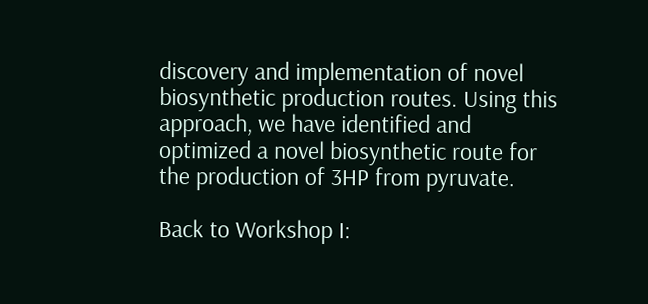discovery and implementation of novel biosynthetic production routes. Using this approach, we have identified and optimized a novel biosynthetic route for the production of 3HP from pyruvate.

Back to Workshop I: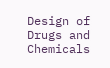Design of Drugs and Chemicals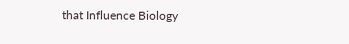that Influence Biology